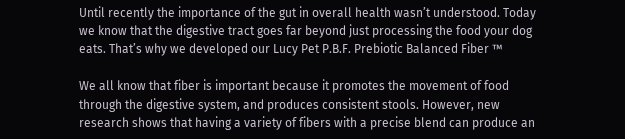Until recently the importance of the gut in overall health wasn’t understood. Today we know that the digestive tract goes far beyond just processing the food your dog eats. That’s why we developed our Lucy Pet P.B.F. Prebiotic Balanced Fiber ™

We all know that fiber is important because it promotes the movement of food through the digestive system, and produces consistent stools. However, new research shows that having a variety of fibers with a precise blend can produce an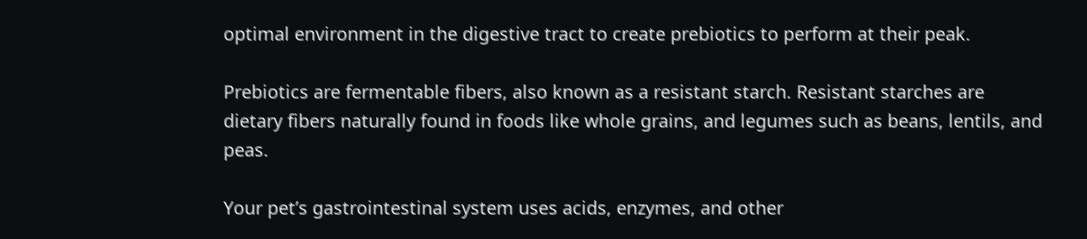optimal environment in the digestive tract to create prebiotics to perform at their peak.

Prebiotics are fermentable fibers, also known as a resistant starch. Resistant starches are dietary fibers naturally found in foods like whole grains, and legumes such as beans, lentils, and peas.

Your pet’s gastrointestinal system uses acids, enzymes, and other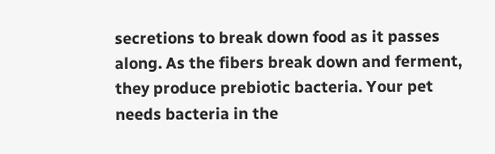secretions to break down food as it passes along. As the fibers break down and ferment, they produce prebiotic bacteria. Your pet needs bacteria in the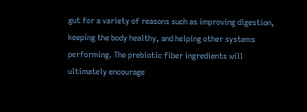gut for a variety of reasons such as improving digestion, keeping the body healthy, and helping other systems performing. The prebiotic fiber ingredients will ultimately encourage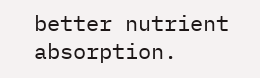better nutrient absorption.